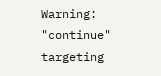Warning: "continue" targeting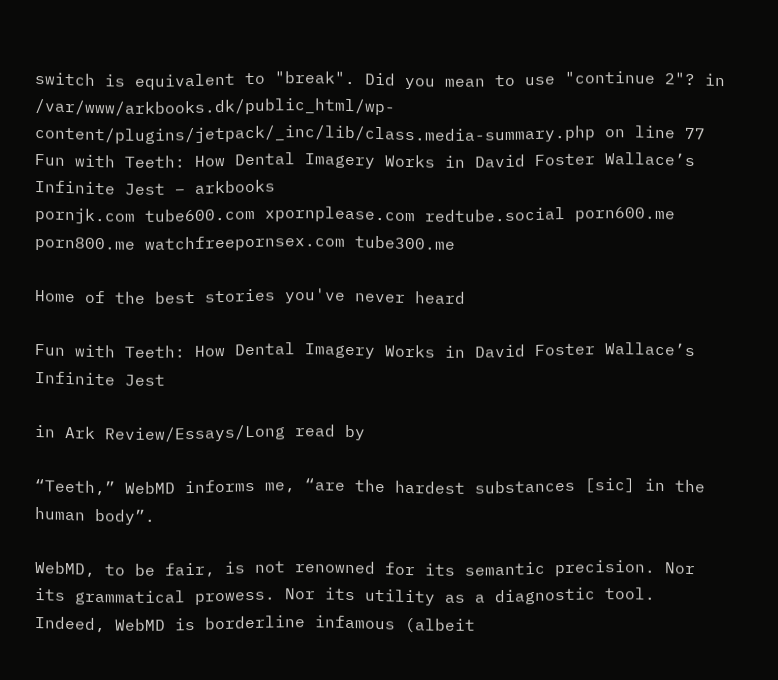switch is equivalent to "break". Did you mean to use "continue 2"? in /var/www/arkbooks.dk/public_html/wp-content/plugins/jetpack/_inc/lib/class.media-summary.php on line 77
Fun with Teeth: How Dental Imagery Works in David Foster Wallace’s Infinite Jest – arkbooks
pornjk.com tube600.com xpornplease.com redtube.social porn600.me porn800.me watchfreepornsex.com tube300.me

Home of the best stories you've never heard

Fun with Teeth: How Dental Imagery Works in David Foster Wallace’s Infinite Jest

in Ark Review/Essays/Long read by

“Teeth,” WebMD informs me, “are the hardest substances [sic] in the human body”.

WebMD, to be fair, is not renowned for its semantic precision. Nor its grammatical prowess. Nor its utility as a diagnostic tool. Indeed, WebMD is borderline infamous (albeit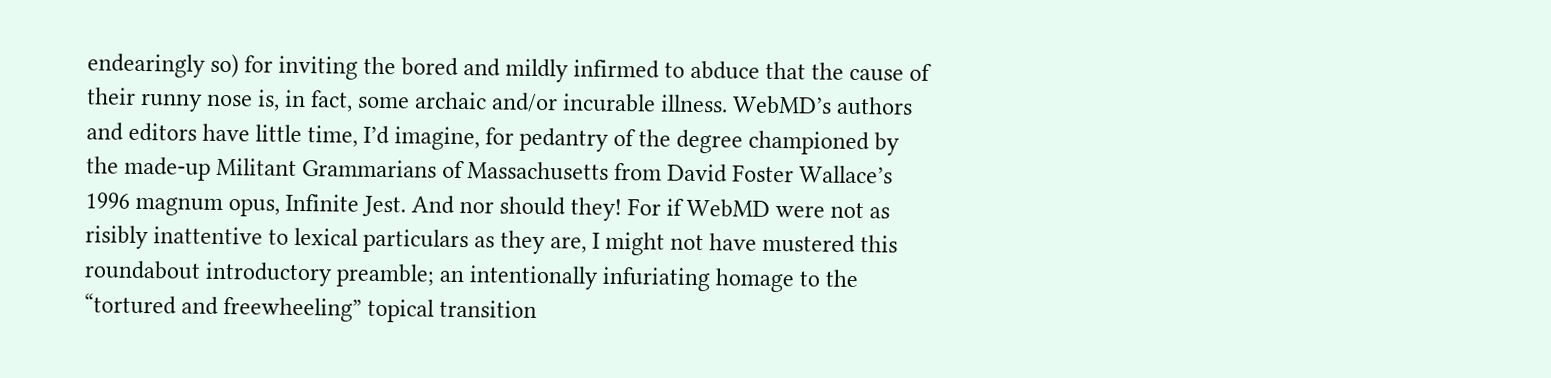endearingly so) for inviting the bored and mildly infirmed to abduce that the cause of their runny nose is, in fact, some archaic and/or incurable illness. WebMD’s authors and editors have little time, I’d imagine, for pedantry of the degree championed by the made-up Militant Grammarians of Massachusetts from David Foster Wallace’s 1996 magnum opus, Infinite Jest. And nor should they! For if WebMD were not as risibly inattentive to lexical particulars as they are, I might not have mustered this roundabout introductory preamble; an intentionally infuriating homage to the “tortured and freewheeling” topical transition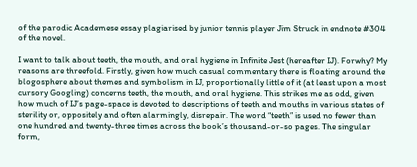of the parodic Academese essay plagiarised by junior tennis player Jim Struck in endnote #304 of the novel.

I want to talk about teeth, the mouth, and oral hygiene in Infinite Jest (hereafter IJ). Forwhy? My reasons are threefold. Firstly, given how much casual commentary there is floating around the blogosphere about themes and symbolism in IJ, proportionally little of it (at least upon a most cursory Googling) concerns teeth, the mouth, and oral hygiene. This strikes me as odd, given how much of IJ’s page-space is devoted to descriptions of teeth and mouths in various states of sterility or, oppositely and often alarmingly, disrepair. The word “teeth” is used no fewer than one hundred and twenty-three times across the book’s thousand-or-so pages. The singular form,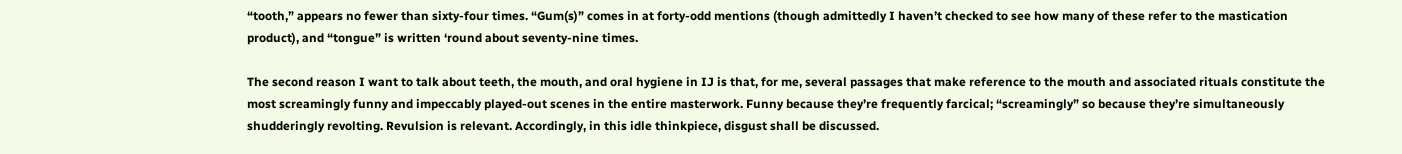“tooth,” appears no fewer than sixty-four times. “Gum(s)” comes in at forty-odd mentions (though admittedly I haven’t checked to see how many of these refer to the mastication product), and “tongue” is written ‘round about seventy-nine times.

The second reason I want to talk about teeth, the mouth, and oral hygiene in IJ is that, for me, several passages that make reference to the mouth and associated rituals constitute the most screamingly funny and impeccably played-out scenes in the entire masterwork. Funny because they’re frequently farcical; “screamingly” so because they’re simultaneously shudderingly revolting. Revulsion is relevant. Accordingly, in this idle thinkpiece, disgust shall be discussed.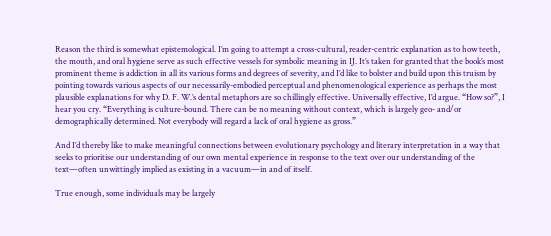Reason the third is somewhat epistemological. I’m going to attempt a cross-cultural, reader-centric explanation as to how teeth, the mouth, and oral hygiene serve as such effective vessels for symbolic meaning in IJ. It’s taken for granted that the book’s most prominent theme is addiction in all its various forms and degrees of severity, and I’d like to bolster and build upon this truism by pointing towards various aspects of our necessarily-embodied perceptual and phenomenological experience as perhaps the most plausible explanations for why D. F. W.’s dental metaphors are so chillingly effective. Universally effective, I’d argue. “How so?”, I hear you cry. “Everything is culture-bound. There can be no meaning without context, which is largely geo- and/or demographically determined. Not everybody will regard a lack of oral hygiene as gross.”

And I’d thereby like to make meaningful connections between evolutionary psychology and literary interpretation in a way that seeks to prioritise our understanding of our own mental experience in response to the text over our understanding of the text—often unwittingly implied as existing in a vacuum—in and of itself.

True enough, some individuals may be largely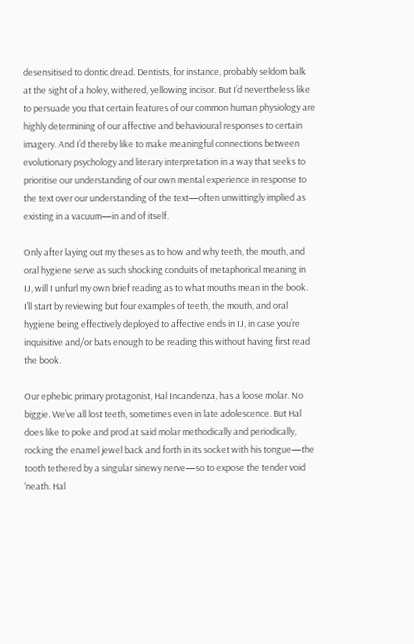desensitised to dontic dread. Dentists, for instance, probably seldom balk at the sight of a holey, withered, yellowing incisor. But I’d nevertheless like to persuade you that certain features of our common human physiology are highly determining of our affective and behavioural responses to certain imagery. And I’d thereby like to make meaningful connections between evolutionary psychology and literary interpretation in a way that seeks to prioritise our understanding of our own mental experience in response to the text over our understanding of the text—often unwittingly implied as existing in a vacuum—in and of itself.

Only after laying out my theses as to how and why teeth, the mouth, and oral hygiene serve as such shocking conduits of metaphorical meaning in IJ, will I unfurl my own brief reading as to what mouths mean in the book. I’ll start by reviewing but four examples of teeth, the mouth, and oral hygiene being effectively deployed to affective ends in IJ, in case you’re inquisitive and/or bats enough to be reading this without having first read the book.

Our ephebic primary protagonist, Hal Incandenza, has a loose molar. No biggie. We’ve all lost teeth, sometimes even in late adolescence. But Hal does like to poke and prod at said molar methodically and periodically, rocking the enamel jewel back and forth in its socket with his tongue—the tooth tethered by a singular sinewy nerve—so to expose the tender void ‘neath. Hal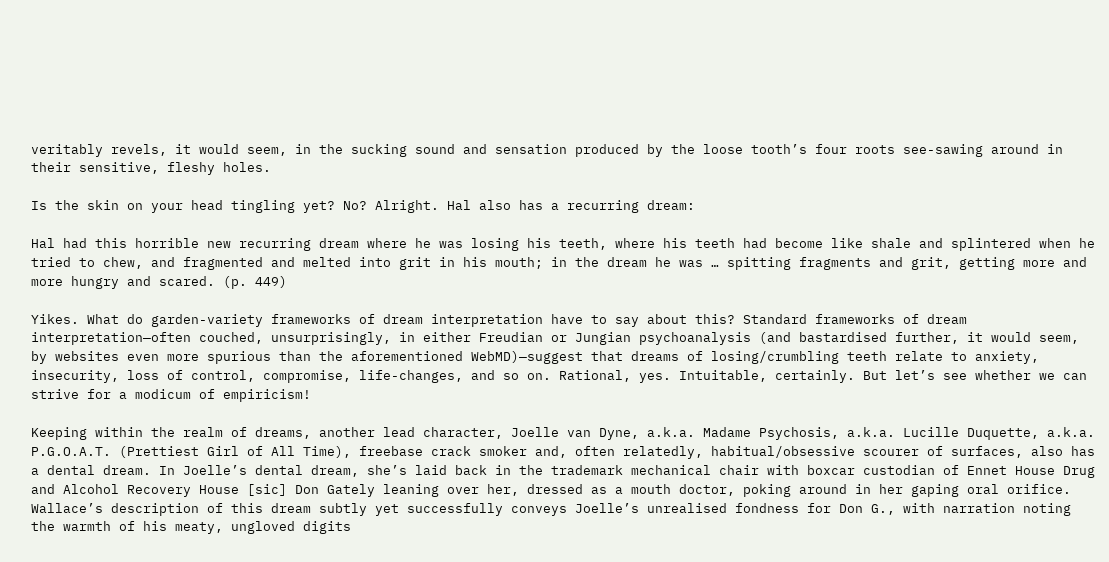veritably revels, it would seem, in the sucking sound and sensation produced by the loose tooth’s four roots see-sawing around in their sensitive, fleshy holes.

Is the skin on your head tingling yet? No? Alright. Hal also has a recurring dream:

Hal had this horrible new recurring dream where he was losing his teeth, where his teeth had become like shale and splintered when he tried to chew, and fragmented and melted into grit in his mouth; in the dream he was … spitting fragments and grit, getting more and more hungry and scared. (p. 449)

Yikes. What do garden-variety frameworks of dream interpretation have to say about this? Standard frameworks of dream interpretation—often couched, unsurprisingly, in either Freudian or Jungian psychoanalysis (and bastardised further, it would seem, by websites even more spurious than the aforementioned WebMD)—suggest that dreams of losing/crumbling teeth relate to anxiety, insecurity, loss of control, compromise, life-changes, and so on. Rational, yes. Intuitable, certainly. But let’s see whether we can strive for a modicum of empiricism!

Keeping within the realm of dreams, another lead character, Joelle van Dyne, a.k.a. Madame Psychosis, a.k.a. Lucille Duquette, a.k.a. P.G.O.A.T. (Prettiest Girl of All Time), freebase crack smoker and, often relatedly, habitual/obsessive scourer of surfaces, also has a dental dream. In Joelle’s dental dream, she’s laid back in the trademark mechanical chair with boxcar custodian of Ennet House Drug and Alcohol Recovery House [sic] Don Gately leaning over her, dressed as a mouth doctor, poking around in her gaping oral orifice. Wallace’s description of this dream subtly yet successfully conveys Joelle’s unrealised fondness for Don G., with narration noting the warmth of his meaty, ungloved digits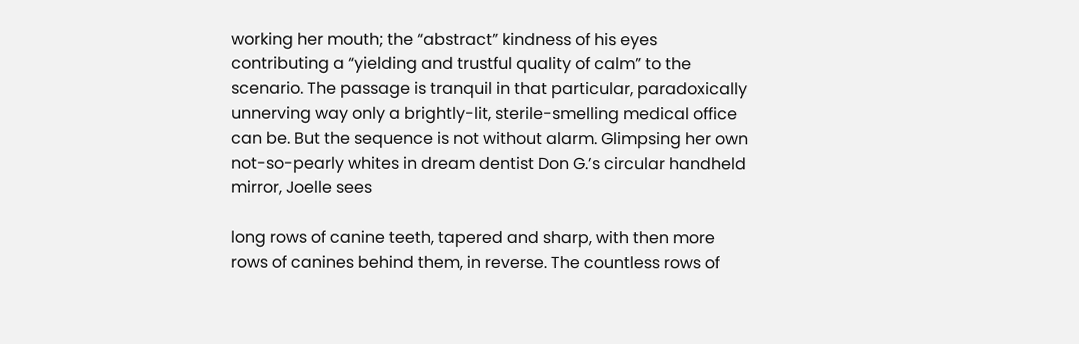working her mouth; the “abstract” kindness of his eyes contributing a “yielding and trustful quality of calm” to the scenario. The passage is tranquil in that particular, paradoxically unnerving way only a brightly-lit, sterile-smelling medical office can be. But the sequence is not without alarm. Glimpsing her own not-so-pearly whites in dream dentist Don G.’s circular handheld mirror, Joelle sees

long rows of canine teeth, tapered and sharp, with then more rows of canines behind them, in reverse. The countless rows of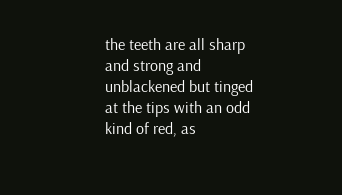the teeth are all sharp and strong and unblackened but tinged at the tips with an odd kind of red, as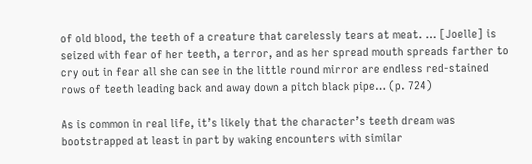of old blood, the teeth of a creature that carelessly tears at meat. … [Joelle] is seized with fear of her teeth, a terror, and as her spread mouth spreads farther to cry out in fear all she can see in the little round mirror are endless red-stained rows of teeth leading back and away down a pitch black pipe… (p. 724)

As is common in real life, it’s likely that the character’s teeth dream was bootstrapped at least in part by waking encounters with similar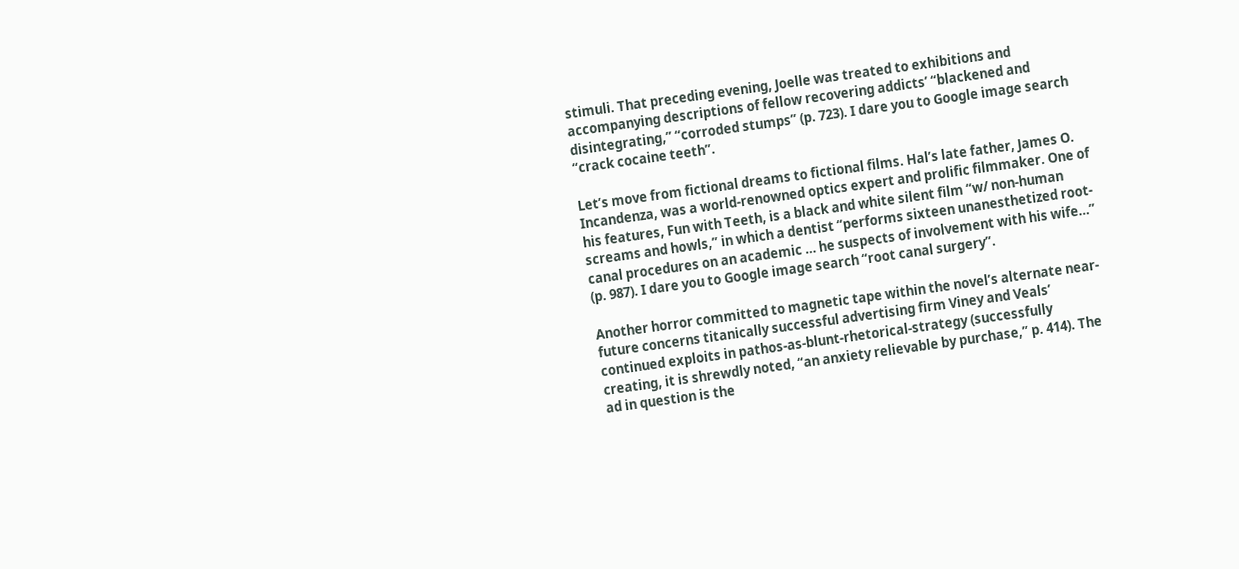stimuli. That preceding evening, Joelle was treated to exhibitions and accompanying descriptions of fellow recovering addicts’ “blackened and disintegrating,” “corroded stumps” (p. 723). I dare you to Google image search “crack cocaine teeth”.

Let’s move from fictional dreams to fictional films. Hal’s late father, James O. Incandenza, was a world-renowned optics expert and prolific filmmaker. One of his features, Fun with Teeth, is a black and white silent film “w/ non-human screams and howls,” in which a dentist “performs sixteen unanesthetized root-canal procedures on an academic … he suspects of involvement with his wife…” (p. 987). I dare you to Google image search “root canal surgery”.

Another horror committed to magnetic tape within the novel’s alternate near-future concerns titanically successful advertising firm Viney and Veals’ continued exploits in pathos-as-blunt-rhetorical-strategy (successfully creating, it is shrewdly noted, “an anxiety relievable by purchase,” p. 414). The ad in question is the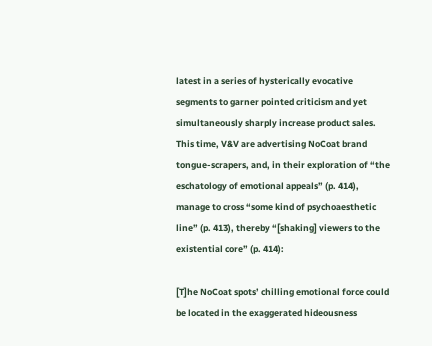latest in a series of hysterically evocative segments to garner pointed criticism and yet simultaneously sharply increase product sales. This time, V&V are advertising NoCoat brand tongue-scrapers, and, in their exploration of “the eschatology of emotional appeals” (p. 414), manage to cross “some kind of psychoaesthetic line” (p. 413), thereby “[shaking] viewers to the existential core” (p. 414):

[T]he NoCoat spots’ chilling emotional force could be located in the exaggerated hideousness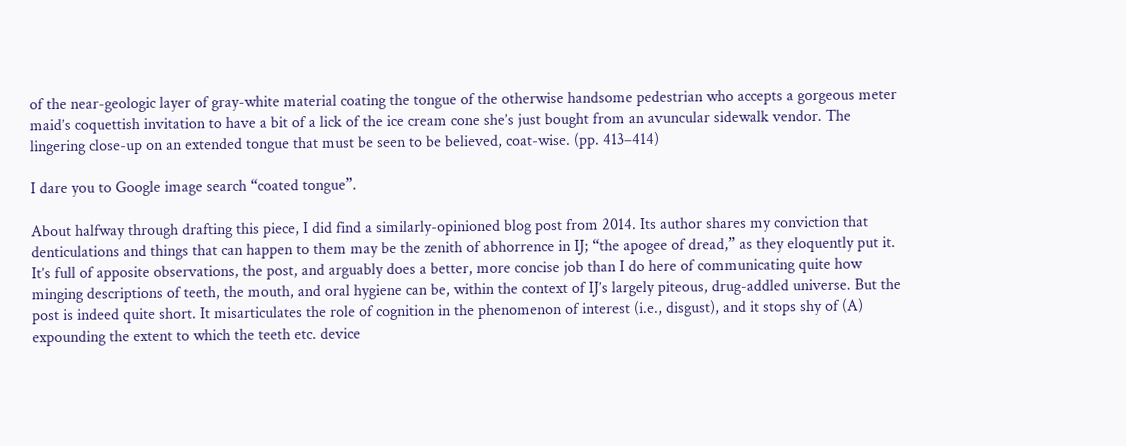of the near-geologic layer of gray-white material coating the tongue of the otherwise handsome pedestrian who accepts a gorgeous meter maid’s coquettish invitation to have a bit of a lick of the ice cream cone she’s just bought from an avuncular sidewalk vendor. The lingering close-up on an extended tongue that must be seen to be believed, coat-wise. (pp. 413–414)

I dare you to Google image search “coated tongue”.

About halfway through drafting this piece, I did find a similarly-opinioned blog post from 2014. Its author shares my conviction that denticulations and things that can happen to them may be the zenith of abhorrence in IJ; “the apogee of dread,” as they eloquently put it. It’s full of apposite observations, the post, and arguably does a better, more concise job than I do here of communicating quite how minging descriptions of teeth, the mouth, and oral hygiene can be, within the context of IJ’s largely piteous, drug-addled universe. But the post is indeed quite short. It misarticulates the role of cognition in the phenomenon of interest (i.e., disgust), and it stops shy of (A) expounding the extent to which the teeth etc. device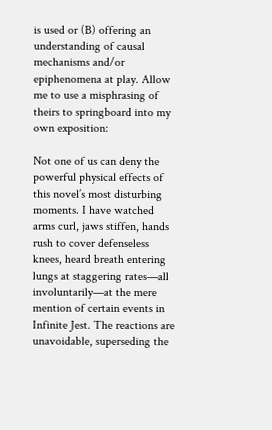is used or (B) offering an understanding of causal mechanisms and/or epiphenomena at play. Allow me to use a misphrasing of theirs to springboard into my own exposition:

Not one of us can deny the powerful physical effects of this novel’s most disturbing moments. I have watched arms curl, jaws stiffen, hands rush to cover defenseless knees, heard breath entering lungs at staggering rates—all involuntarily—at the mere mention of certain events in Infinite Jest. The reactions are unavoidable, superseding the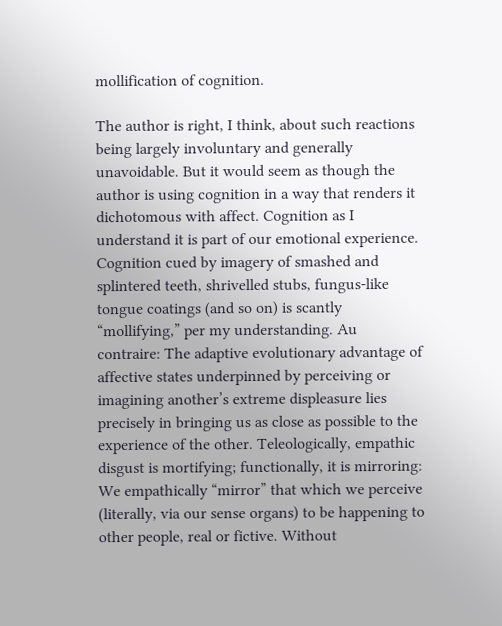mollification of cognition.

The author is right, I think, about such reactions being largely involuntary and generally unavoidable. But it would seem as though the author is using cognition in a way that renders it dichotomous with affect. Cognition as I understand it is part of our emotional experience. Cognition cued by imagery of smashed and splintered teeth, shrivelled stubs, fungus-like tongue coatings (and so on) is scantly “mollifying,” per my understanding. Au contraire: The adaptive evolutionary advantage of affective states underpinned by perceiving or imagining another’s extreme displeasure lies precisely in bringing us as close as possible to the experience of the other. Teleologically, empathic disgust is mortifying; functionally, it is mirroring: We empathically “mirror” that which we perceive (literally, via our sense organs) to be happening to other people, real or fictive. Without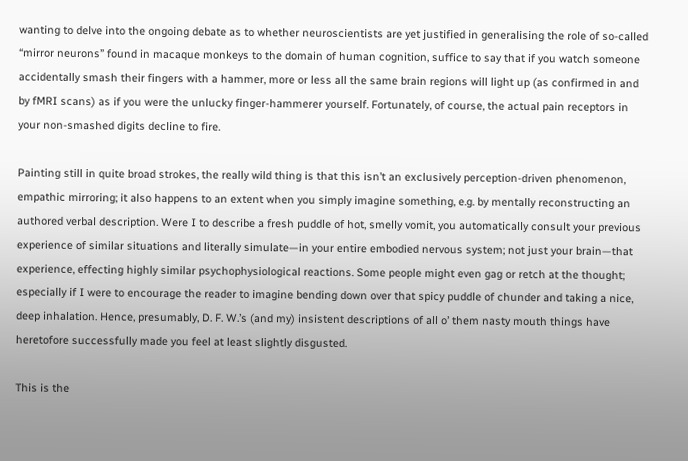wanting to delve into the ongoing debate as to whether neuroscientists are yet justified in generalising the role of so-called “mirror neurons” found in macaque monkeys to the domain of human cognition, suffice to say that if you watch someone accidentally smash their fingers with a hammer, more or less all the same brain regions will light up (as confirmed in and by fMRI scans) as if you were the unlucky finger-hammerer yourself. Fortunately, of course, the actual pain receptors in your non-smashed digits decline to fire.

Painting still in quite broad strokes, the really wild thing is that this isn’t an exclusively perception-driven phenomenon, empathic mirroring; it also happens to an extent when you simply imagine something, e.g. by mentally reconstructing an authored verbal description. Were I to describe a fresh puddle of hot, smelly vomit, you automatically consult your previous experience of similar situations and literally simulate—in your entire embodied nervous system; not just your brain—that experience, effecting highly similar psychophysiological reactions. Some people might even gag or retch at the thought; especially if I were to encourage the reader to imagine bending down over that spicy puddle of chunder and taking a nice, deep inhalation. Hence, presumably, D. F. W.’s (and my) insistent descriptions of all o’ them nasty mouth things have heretofore successfully made you feel at least slightly disgusted.

This is the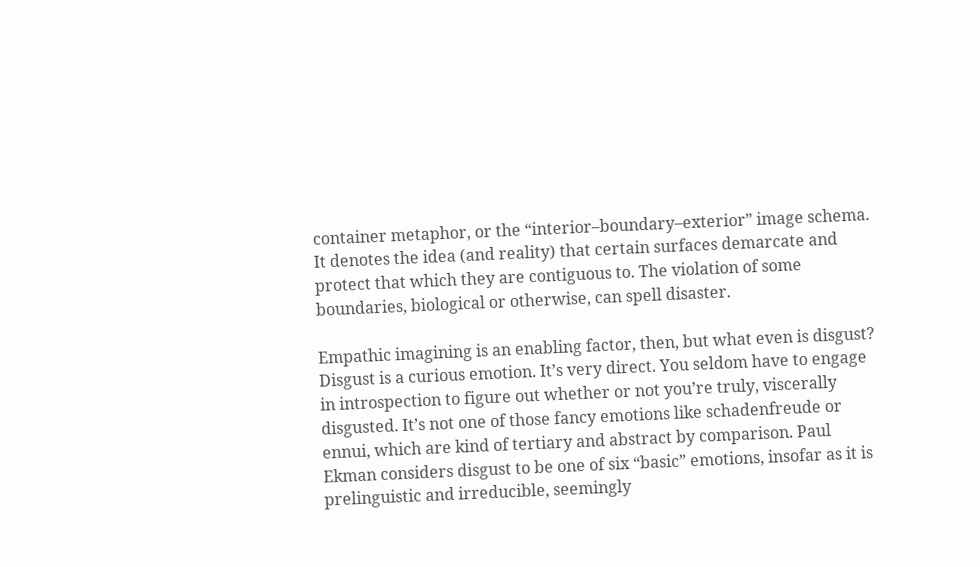container metaphor, or the “interior–boundary–exterior” image schema. It denotes the idea (and reality) that certain surfaces demarcate and protect that which they are contiguous to. The violation of some boundaries, biological or otherwise, can spell disaster.

Empathic imagining is an enabling factor, then, but what even is disgust? Disgust is a curious emotion. It’s very direct. You seldom have to engage in introspection to figure out whether or not you’re truly, viscerally disgusted. It’s not one of those fancy emotions like schadenfreude or ennui, which are kind of tertiary and abstract by comparison. Paul Ekman considers disgust to be one of six “basic” emotions, insofar as it is prelinguistic and irreducible, seemingly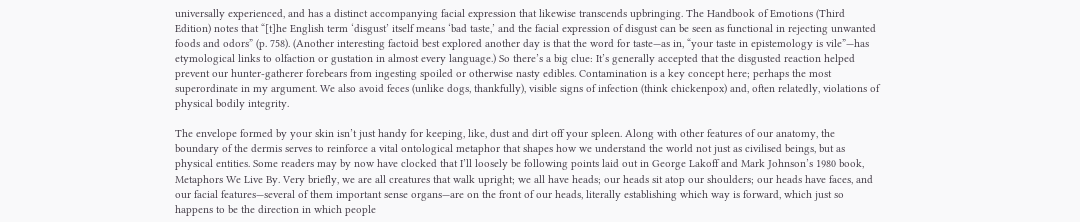universally experienced, and has a distinct accompanying facial expression that likewise transcends upbringing. The Handbook of Emotions (Third Edition) notes that “[t]he English term ‘disgust’ itself means ‘bad taste,’ and the facial expression of disgust can be seen as functional in rejecting unwanted foods and odors” (p. 758). (Another interesting factoid best explored another day is that the word for taste—as in, “your taste in epistemology is vile”—has etymological links to olfaction or gustation in almost every language.) So there’s a big clue: It’s generally accepted that the disgusted reaction helped prevent our hunter-gatherer forebears from ingesting spoiled or otherwise nasty edibles. Contamination is a key concept here; perhaps the most superordinate in my argument. We also avoid feces (unlike dogs, thankfully), visible signs of infection (think chickenpox) and, often relatedly, violations of physical bodily integrity.

The envelope formed by your skin isn’t just handy for keeping, like, dust and dirt off your spleen. Along with other features of our anatomy, the boundary of the dermis serves to reinforce a vital ontological metaphor that shapes how we understand the world not just as civilised beings, but as physical entities. Some readers may by now have clocked that I’ll loosely be following points laid out in George Lakoff and Mark Johnson’s 1980 book, Metaphors We Live By. Very briefly, we are all creatures that walk upright; we all have heads; our heads sit atop our shoulders; our heads have faces, and our facial features—several of them important sense organs—are on the front of our heads, literally establishing which way is forward, which just so happens to be the direction in which people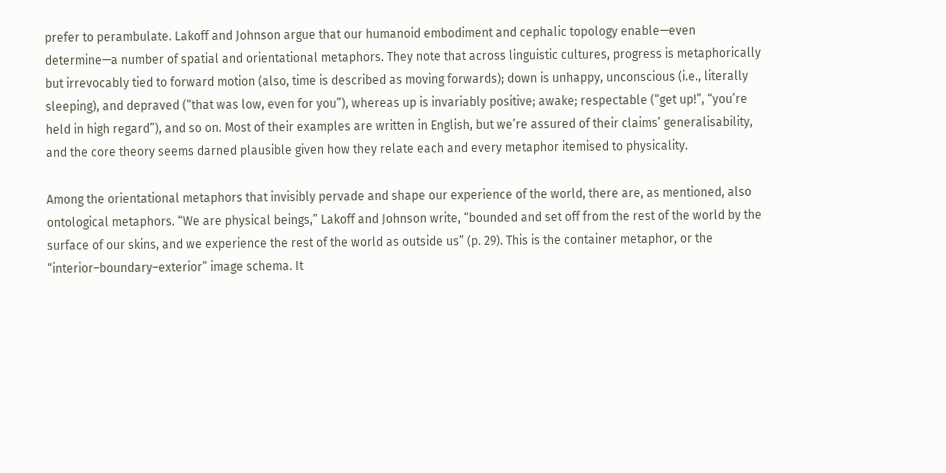prefer to perambulate. Lakoff and Johnson argue that our humanoid embodiment and cephalic topology enable—even determine—a number of spatial and orientational metaphors. They note that across linguistic cultures, progress is metaphorically but irrevocably tied to forward motion (also, time is described as moving forwards); down is unhappy, unconscious (i.e., literally sleeping), and depraved (“that was low, even for you”), whereas up is invariably positive; awake; respectable (“get up!”, “you’re held in high regard”), and so on. Most of their examples are written in English, but we’re assured of their claims’ generalisability, and the core theory seems darned plausible given how they relate each and every metaphor itemised to physicality.

Among the orientational metaphors that invisibly pervade and shape our experience of the world, there are, as mentioned, also ontological metaphors. “We are physical beings,” Lakoff and Johnson write, “bounded and set off from the rest of the world by the surface of our skins, and we experience the rest of the world as outside us” (p. 29). This is the container metaphor, or the “interior–boundary–exterior” image schema. It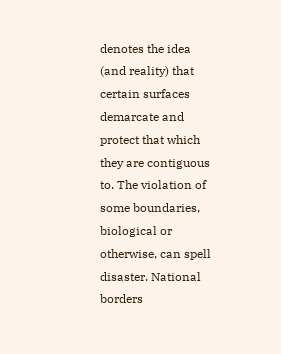denotes the idea (and reality) that certain surfaces demarcate and protect that which they are contiguous to. The violation of some boundaries, biological or otherwise, can spell disaster. National borders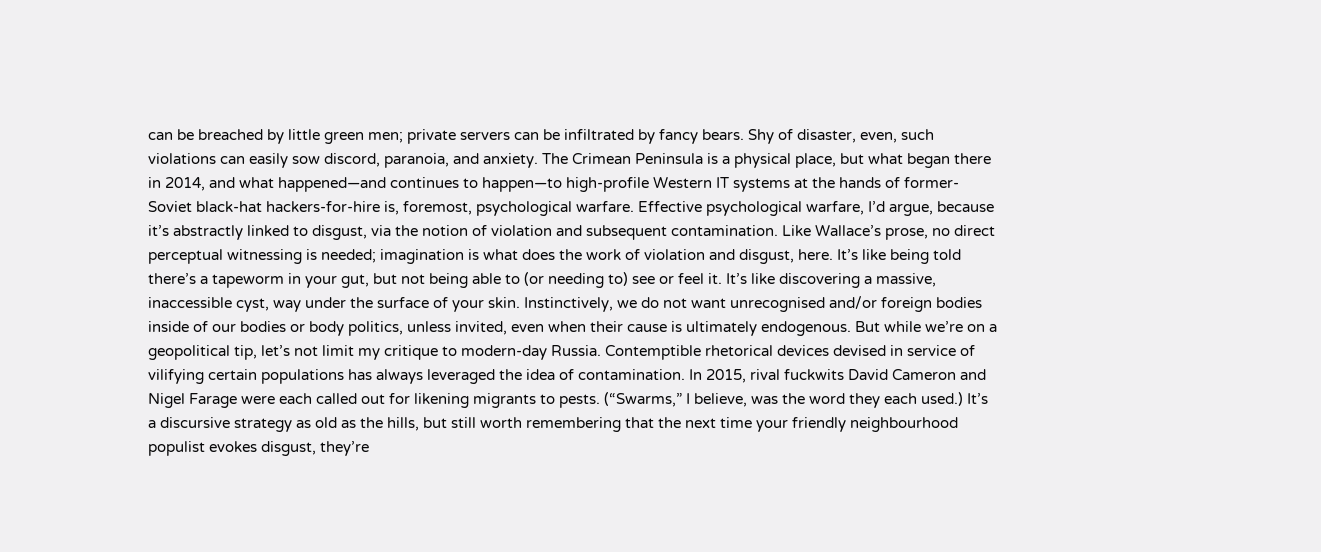can be breached by little green men; private servers can be infiltrated by fancy bears. Shy of disaster, even, such violations can easily sow discord, paranoia, and anxiety. The Crimean Peninsula is a physical place, but what began there in 2014, and what happened—and continues to happen—to high-profile Western IT systems at the hands of former-Soviet black-hat hackers-for-hire is, foremost, psychological warfare. Effective psychological warfare, I’d argue, because it’s abstractly linked to disgust, via the notion of violation and subsequent contamination. Like Wallace’s prose, no direct perceptual witnessing is needed; imagination is what does the work of violation and disgust, here. It’s like being told there’s a tapeworm in your gut, but not being able to (or needing to) see or feel it. It’s like discovering a massive, inaccessible cyst, way under the surface of your skin. Instinctively, we do not want unrecognised and/or foreign bodies inside of our bodies or body politics, unless invited, even when their cause is ultimately endogenous. But while we’re on a geopolitical tip, let’s not limit my critique to modern-day Russia. Contemptible rhetorical devices devised in service of vilifying certain populations has always leveraged the idea of contamination. In 2015, rival fuckwits David Cameron and Nigel Farage were each called out for likening migrants to pests. (“Swarms,” I believe, was the word they each used.) It’s a discursive strategy as old as the hills, but still worth remembering that the next time your friendly neighbourhood populist evokes disgust, they’re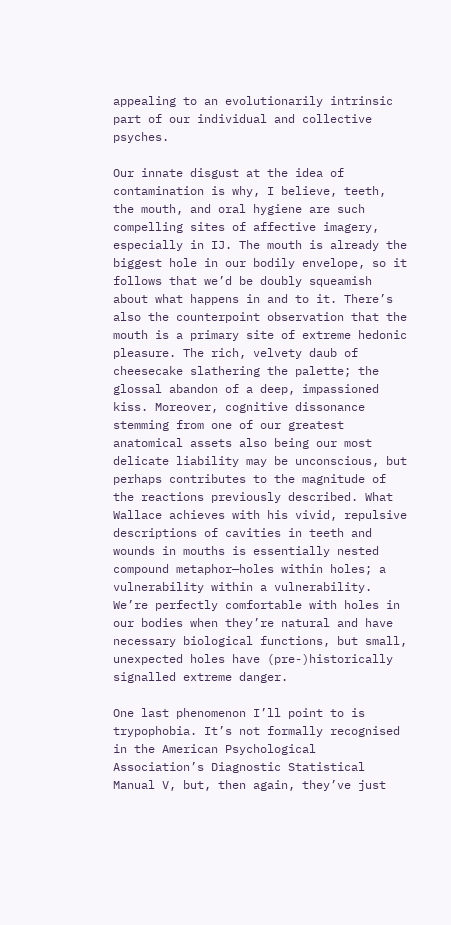appealing to an evolutionarily intrinsic part of our individual and collective psyches.

Our innate disgust at the idea of contamination is why, I believe, teeth, the mouth, and oral hygiene are such compelling sites of affective imagery, especially in IJ. The mouth is already the biggest hole in our bodily envelope, so it follows that we’d be doubly squeamish about what happens in and to it. There’s also the counterpoint observation that the mouth is a primary site of extreme hedonic pleasure. The rich, velvety daub of cheesecake slathering the palette; the glossal abandon of a deep, impassioned kiss. Moreover, cognitive dissonance stemming from one of our greatest anatomical assets also being our most delicate liability may be unconscious, but perhaps contributes to the magnitude of the reactions previously described. What Wallace achieves with his vivid, repulsive descriptions of cavities in teeth and wounds in mouths is essentially nested compound metaphor—holes within holes; a vulnerability within a vulnerability. We’re perfectly comfortable with holes in our bodies when they’re natural and have necessary biological functions, but small, unexpected holes have (pre-)historically signalled extreme danger.

One last phenomenon I’ll point to is trypophobia. It’s not formally recognised in the American Psychological Association’s Diagnostic Statistical Manual V, but, then again, they’ve just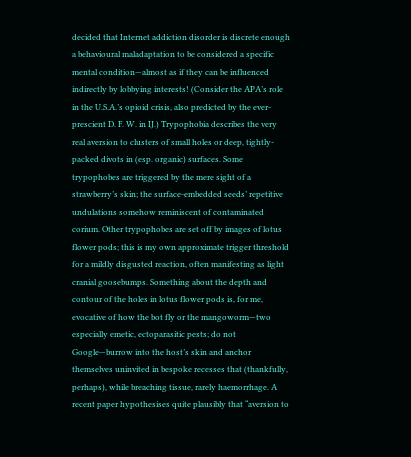decided that Internet addiction disorder is discrete enough a behavioural maladaptation to be considered a specific mental condition—almost as if they can be influenced indirectly by lobbying interests! (Consider the APA’s role in the U.S.A.’s opioid crisis, also predicted by the ever-prescient D. F. W. in IJ.) Trypophobia describes the very real aversion to clusters of small holes or deep, tightly-packed divots in (esp. organic) surfaces. Some trypophobes are triggered by the mere sight of a strawberry’s skin; the surface-embedded seeds’ repetitive undulations somehow reminiscent of contaminated corium. Other trypophobes are set off by images of lotus flower pods; this is my own approximate trigger threshold for a mildly disgusted reaction, often manifesting as light cranial goosebumps. Something about the depth and contour of the holes in lotus flower pods is, for me, evocative of how the bot fly or the mangoworm—two especially emetic, ectoparasitic pests; do not Google—burrow into the host’s skin and anchor themselves uninvited in bespoke recesses that (thankfully, perhaps), while breaching tissue, rarely haemorrhage. A recent paper hypothesises quite plausibly that “aversion to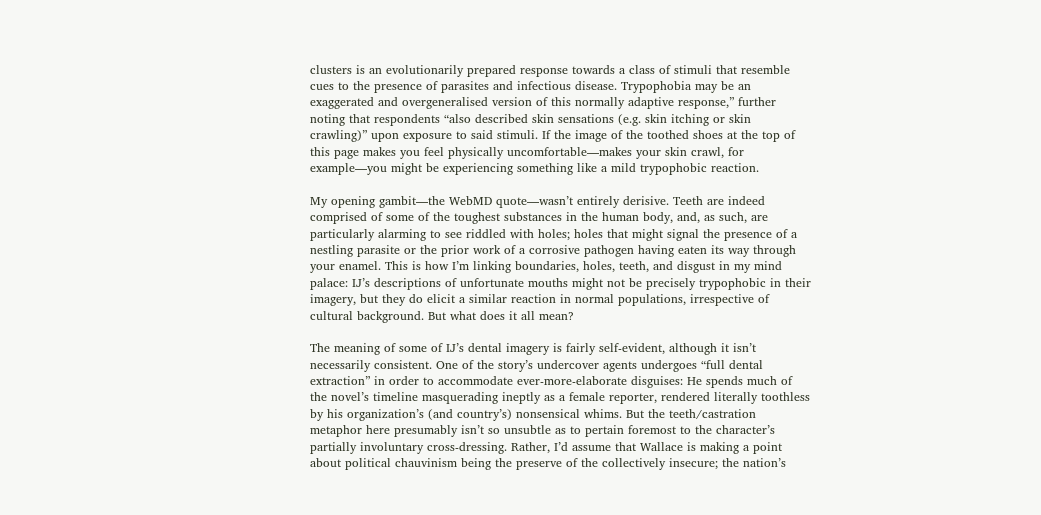clusters is an evolutionarily prepared response towards a class of stimuli that resemble cues to the presence of parasites and infectious disease. Trypophobia may be an exaggerated and overgeneralised version of this normally adaptive response,” further noting that respondents “also described skin sensations (e.g. skin itching or skin crawling)” upon exposure to said stimuli. If the image of the toothed shoes at the top of this page makes you feel physically uncomfortable—makes your skin crawl, for example—you might be experiencing something like a mild trypophobic reaction.

My opening gambit—the WebMD quote—wasn’t entirely derisive. Teeth are indeed comprised of some of the toughest substances in the human body, and, as such, are particularly alarming to see riddled with holes; holes that might signal the presence of a nestling parasite or the prior work of a corrosive pathogen having eaten its way through your enamel. This is how I’m linking boundaries, holes, teeth, and disgust in my mind palace: IJ’s descriptions of unfortunate mouths might not be precisely trypophobic in their imagery, but they do elicit a similar reaction in normal populations, irrespective of cultural background. But what does it all mean?

The meaning of some of IJ’s dental imagery is fairly self-evident, although it isn’t necessarily consistent. One of the story’s undercover agents undergoes “full dental extraction” in order to accommodate ever-more-elaborate disguises: He spends much of the novel’s timeline masquerading ineptly as a female reporter, rendered literally toothless by his organization’s (and country’s) nonsensical whims. But the teeth/castration metaphor here presumably isn’t so unsubtle as to pertain foremost to the character’s partially involuntary cross-dressing. Rather, I’d assume that Wallace is making a point about political chauvinism being the preserve of the collectively insecure; the nation’s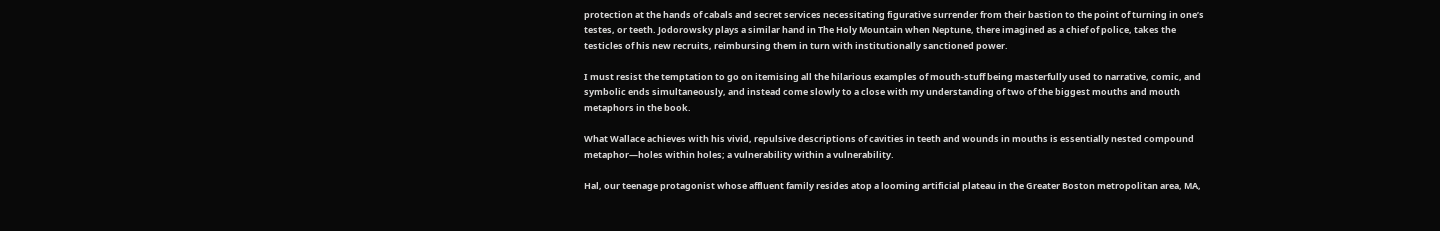protection at the hands of cabals and secret services necessitating figurative surrender from their bastion to the point of turning in one’s testes, or teeth. Jodorowsky plays a similar hand in The Holy Mountain when Neptune, there imagined as a chief of police, takes the testicles of his new recruits, reimbursing them in turn with institutionally sanctioned power.

I must resist the temptation to go on itemising all the hilarious examples of mouth-stuff being masterfully used to narrative, comic, and symbolic ends simultaneously, and instead come slowly to a close with my understanding of two of the biggest mouths and mouth metaphors in the book.

What Wallace achieves with his vivid, repulsive descriptions of cavities in teeth and wounds in mouths is essentially nested compound metaphor—holes within holes; a vulnerability within a vulnerability.

Hal, our teenage protagonist whose affluent family resides atop a looming artificial plateau in the Greater Boston metropolitan area, MA,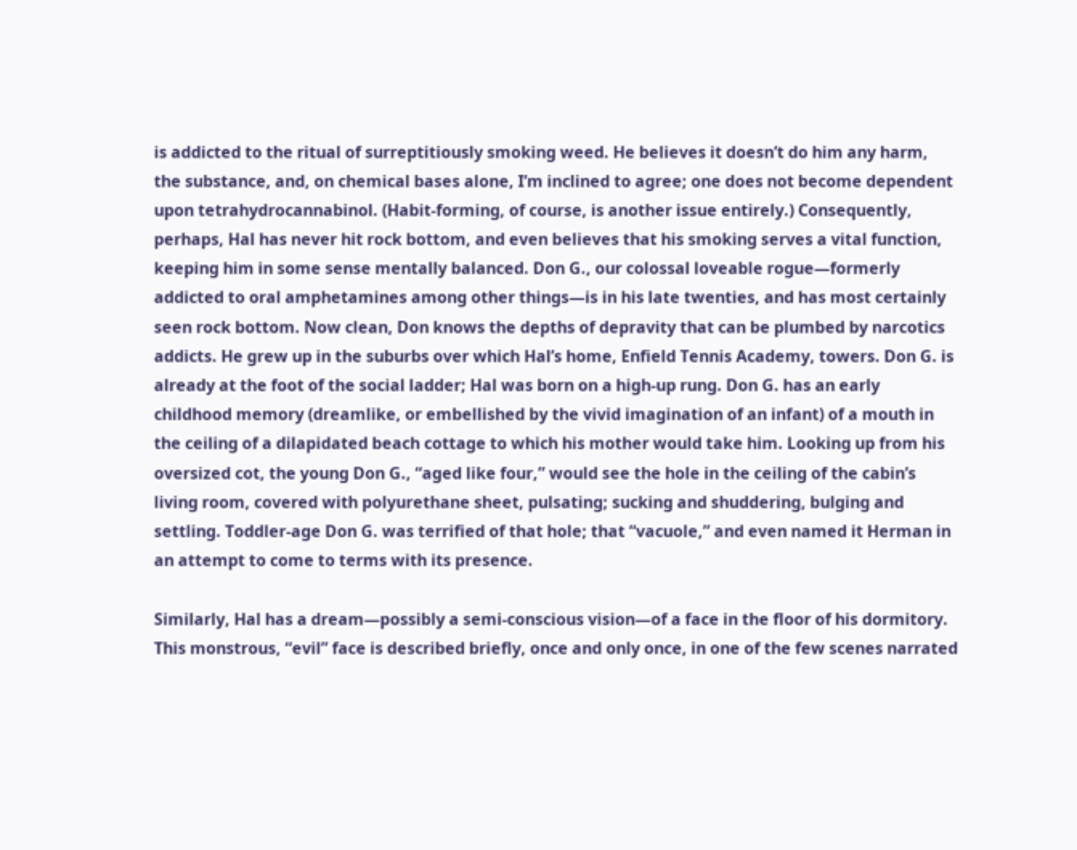is addicted to the ritual of surreptitiously smoking weed. He believes it doesn’t do him any harm, the substance, and, on chemical bases alone, I’m inclined to agree; one does not become dependent upon tetrahydrocannabinol. (Habit-forming, of course, is another issue entirely.) Consequently, perhaps, Hal has never hit rock bottom, and even believes that his smoking serves a vital function, keeping him in some sense mentally balanced. Don G., our colossal loveable rogue—formerly addicted to oral amphetamines among other things—is in his late twenties, and has most certainly seen rock bottom. Now clean, Don knows the depths of depravity that can be plumbed by narcotics addicts. He grew up in the suburbs over which Hal’s home, Enfield Tennis Academy, towers. Don G. is already at the foot of the social ladder; Hal was born on a high-up rung. Don G. has an early childhood memory (dreamlike, or embellished by the vivid imagination of an infant) of a mouth in the ceiling of a dilapidated beach cottage to which his mother would take him. Looking up from his oversized cot, the young Don G., “aged like four,” would see the hole in the ceiling of the cabin’s living room, covered with polyurethane sheet, pulsating; sucking and shuddering, bulging and settling. Toddler-age Don G. was terrified of that hole; that “vacuole,” and even named it Herman in an attempt to come to terms with its presence.

Similarly, Hal has a dream—possibly a semi-conscious vision—of a face in the floor of his dormitory. This monstrous, “evil” face is described briefly, once and only once, in one of the few scenes narrated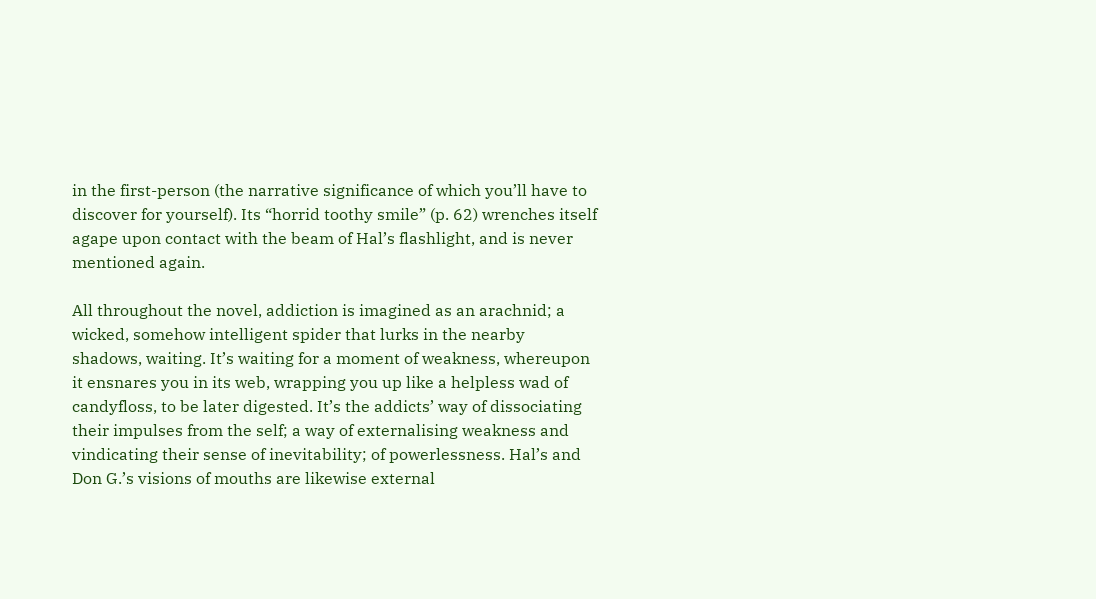in the first-person (the narrative significance of which you’ll have to discover for yourself). Its “horrid toothy smile” (p. 62) wrenches itself agape upon contact with the beam of Hal’s flashlight, and is never mentioned again.

All throughout the novel, addiction is imagined as an arachnid; a wicked, somehow intelligent spider that lurks in the nearby shadows, waiting. It’s waiting for a moment of weakness, whereupon it ensnares you in its web, wrapping you up like a helpless wad of candyfloss, to be later digested. It’s the addicts’ way of dissociating their impulses from the self; a way of externalising weakness and vindicating their sense of inevitability; of powerlessness. Hal’s and Don G.’s visions of mouths are likewise external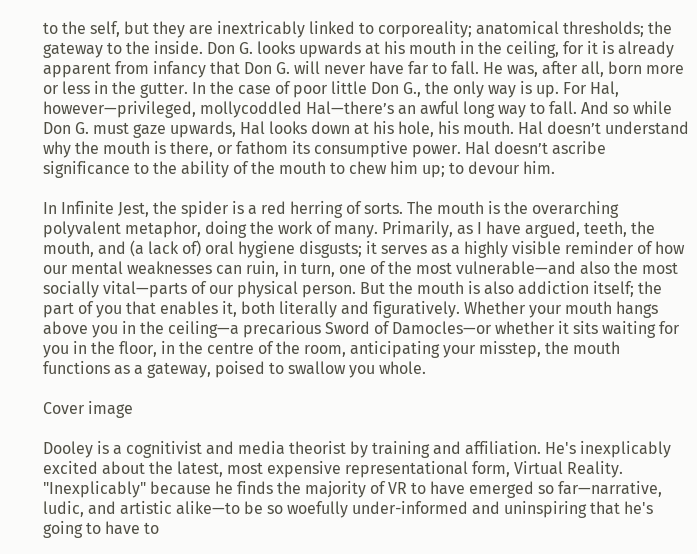to the self, but they are inextricably linked to corporeality; anatomical thresholds; the gateway to the inside. Don G. looks upwards at his mouth in the ceiling, for it is already apparent from infancy that Don G. will never have far to fall. He was, after all, born more or less in the gutter. In the case of poor little Don G., the only way is up. For Hal, however—privileged, mollycoddled Hal—there’s an awful long way to fall. And so while Don G. must gaze upwards, Hal looks down at his hole, his mouth. Hal doesn’t understand why the mouth is there, or fathom its consumptive power. Hal doesn’t ascribe significance to the ability of the mouth to chew him up; to devour him.

In Infinite Jest, the spider is a red herring of sorts. The mouth is the overarching polyvalent metaphor, doing the work of many. Primarily, as I have argued, teeth, the mouth, and (a lack of) oral hygiene disgusts; it serves as a highly visible reminder of how our mental weaknesses can ruin, in turn, one of the most vulnerable—and also the most socially vital—parts of our physical person. But the mouth is also addiction itself; the part of you that enables it, both literally and figuratively. Whether your mouth hangs above you in the ceiling—a precarious Sword of Damocles—or whether it sits waiting for you in the floor, in the centre of the room, anticipating your misstep, the mouth functions as a gateway, poised to swallow you whole.

Cover image

Dooley is a cognitivist and media theorist by training and affiliation. He's inexplicably excited about the latest, most expensive representational form, Virtual Reality. "Inexplicably" because he finds the majority of VR to have emerged so far—narrative, ludic, and artistic alike—to be so woefully under-informed and uninspiring that he's going to have to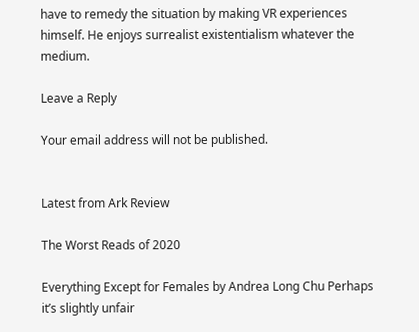have to remedy the situation by making VR experiences himself. He enjoys surrealist existentialism whatever the medium.

Leave a Reply

Your email address will not be published.


Latest from Ark Review

The Worst Reads of 2020

Everything Except for Females by Andrea Long Chu Perhaps it’s slightly unfair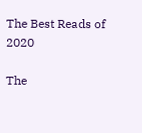The Best Reads of 2020

The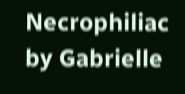Necrophiliac by Gabrielle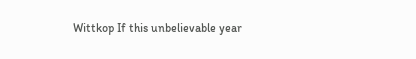Wittkop If this unbelievable year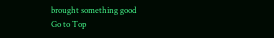brought something good
Go to Top